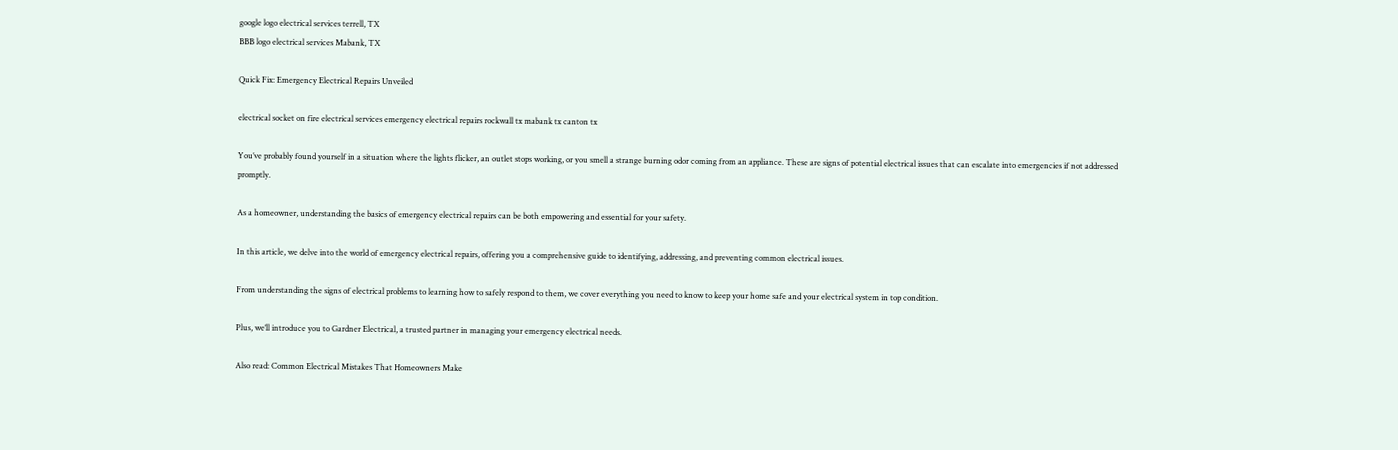google logo electrical services terrell, TX
BBB logo electrical services Mabank, TX

Quick Fix: Emergency Electrical Repairs Unveiled

electrical socket on fire electrical services emergency electrical repairs rockwall tx mabank tx canton tx

You’ve probably found yourself in a situation where the lights flicker, an outlet stops working, or you smell a strange burning odor coming from an appliance. These are signs of potential electrical issues that can escalate into emergencies if not addressed promptly.

As a homeowner, understanding the basics of emergency electrical repairs can be both empowering and essential for your safety.

In this article, we delve into the world of emergency electrical repairs, offering you a comprehensive guide to identifying, addressing, and preventing common electrical issues.

From understanding the signs of electrical problems to learning how to safely respond to them, we cover everything you need to know to keep your home safe and your electrical system in top condition.

Plus, we’ll introduce you to Gardner Electrical, a trusted partner in managing your emergency electrical needs.

Also read: Common Electrical Mistakes That Homeowners Make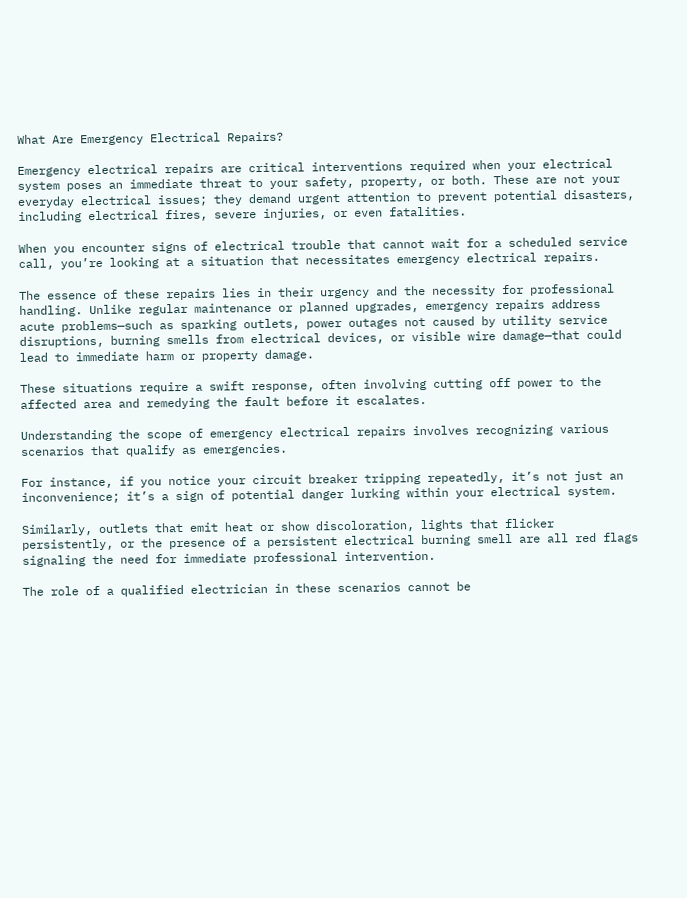What Are Emergency Electrical Repairs?

Emergency electrical repairs are critical interventions required when your electrical system poses an immediate threat to your safety, property, or both. These are not your everyday electrical issues; they demand urgent attention to prevent potential disasters, including electrical fires, severe injuries, or even fatalities.

When you encounter signs of electrical trouble that cannot wait for a scheduled service call, you’re looking at a situation that necessitates emergency electrical repairs.

The essence of these repairs lies in their urgency and the necessity for professional handling. Unlike regular maintenance or planned upgrades, emergency repairs address acute problems—such as sparking outlets, power outages not caused by utility service disruptions, burning smells from electrical devices, or visible wire damage—that could lead to immediate harm or property damage.

These situations require a swift response, often involving cutting off power to the affected area and remedying the fault before it escalates.

Understanding the scope of emergency electrical repairs involves recognizing various scenarios that qualify as emergencies.

For instance, if you notice your circuit breaker tripping repeatedly, it’s not just an inconvenience; it’s a sign of potential danger lurking within your electrical system.

Similarly, outlets that emit heat or show discoloration, lights that flicker persistently, or the presence of a persistent electrical burning smell are all red flags signaling the need for immediate professional intervention.

The role of a qualified electrician in these scenarios cannot be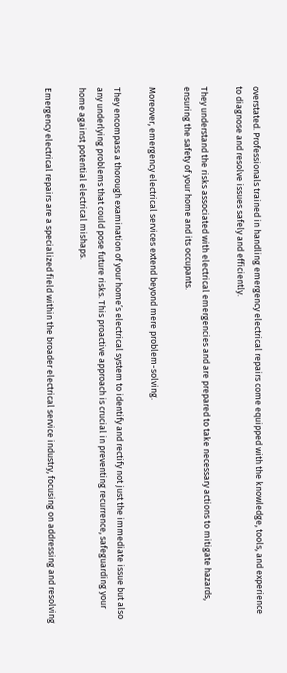overstated. Professionals trained in handling emergency electrical repairs come equipped with the knowledge, tools, and experience to diagnose and resolve issues safely and efficiently.

They understand the risks associated with electrical emergencies and are prepared to take necessary actions to mitigate hazards, ensuring the safety of your home and its occupants.

Moreover, emergency electrical services extend beyond mere problem-solving.

They encompass a thorough examination of your home’s electrical system to identify and rectify not just the immediate issue but also any underlying problems that could pose future risks. This proactive approach is crucial in preventing recurrence, safeguarding your home against potential electrical mishaps.

Emergency electrical repairs are a specialized field within the broader electrical service industry, focusing on addressing and resolving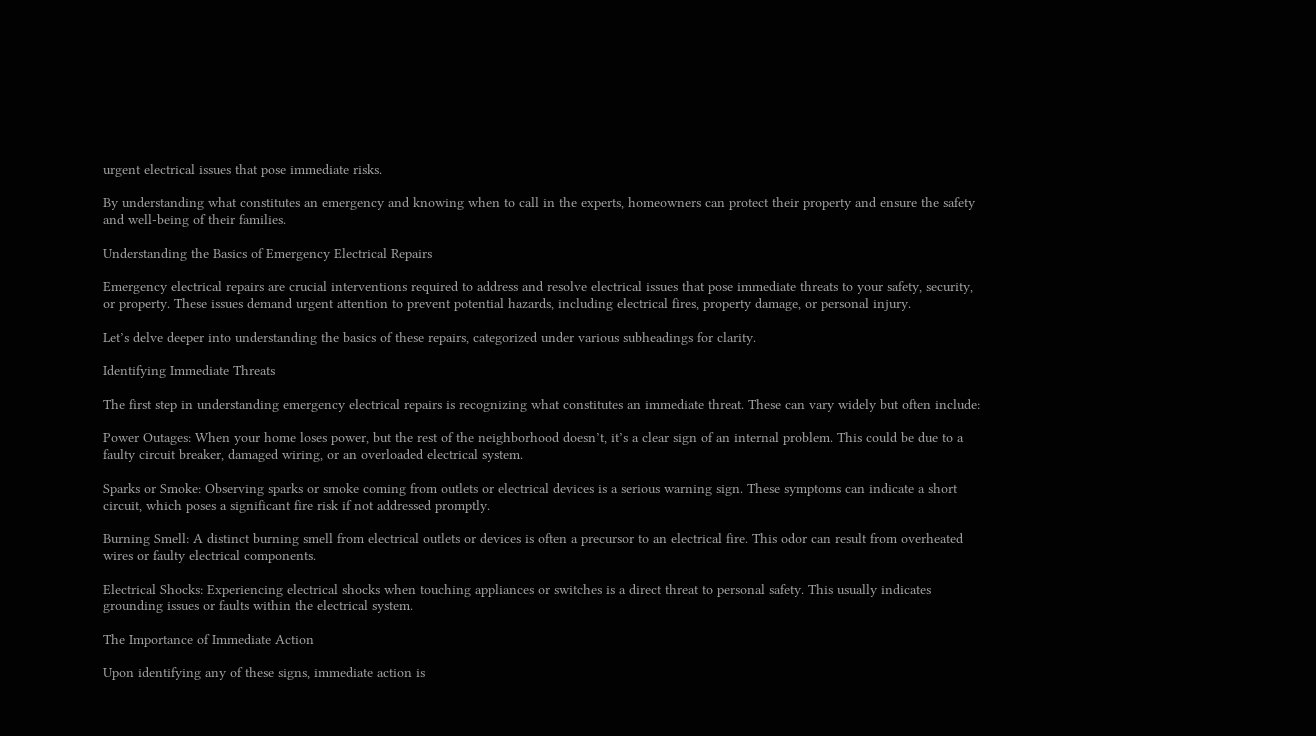urgent electrical issues that pose immediate risks.

By understanding what constitutes an emergency and knowing when to call in the experts, homeowners can protect their property and ensure the safety and well-being of their families.

Understanding the Basics of Emergency Electrical Repairs

Emergency electrical repairs are crucial interventions required to address and resolve electrical issues that pose immediate threats to your safety, security, or property. These issues demand urgent attention to prevent potential hazards, including electrical fires, property damage, or personal injury.

Let’s delve deeper into understanding the basics of these repairs, categorized under various subheadings for clarity.

Identifying Immediate Threats

The first step in understanding emergency electrical repairs is recognizing what constitutes an immediate threat. These can vary widely but often include:

Power Outages: When your home loses power, but the rest of the neighborhood doesn’t, it’s a clear sign of an internal problem. This could be due to a faulty circuit breaker, damaged wiring, or an overloaded electrical system.

Sparks or Smoke: Observing sparks or smoke coming from outlets or electrical devices is a serious warning sign. These symptoms can indicate a short circuit, which poses a significant fire risk if not addressed promptly.

Burning Smell: A distinct burning smell from electrical outlets or devices is often a precursor to an electrical fire. This odor can result from overheated wires or faulty electrical components.

Electrical Shocks: Experiencing electrical shocks when touching appliances or switches is a direct threat to personal safety. This usually indicates grounding issues or faults within the electrical system.

The Importance of Immediate Action

Upon identifying any of these signs, immediate action is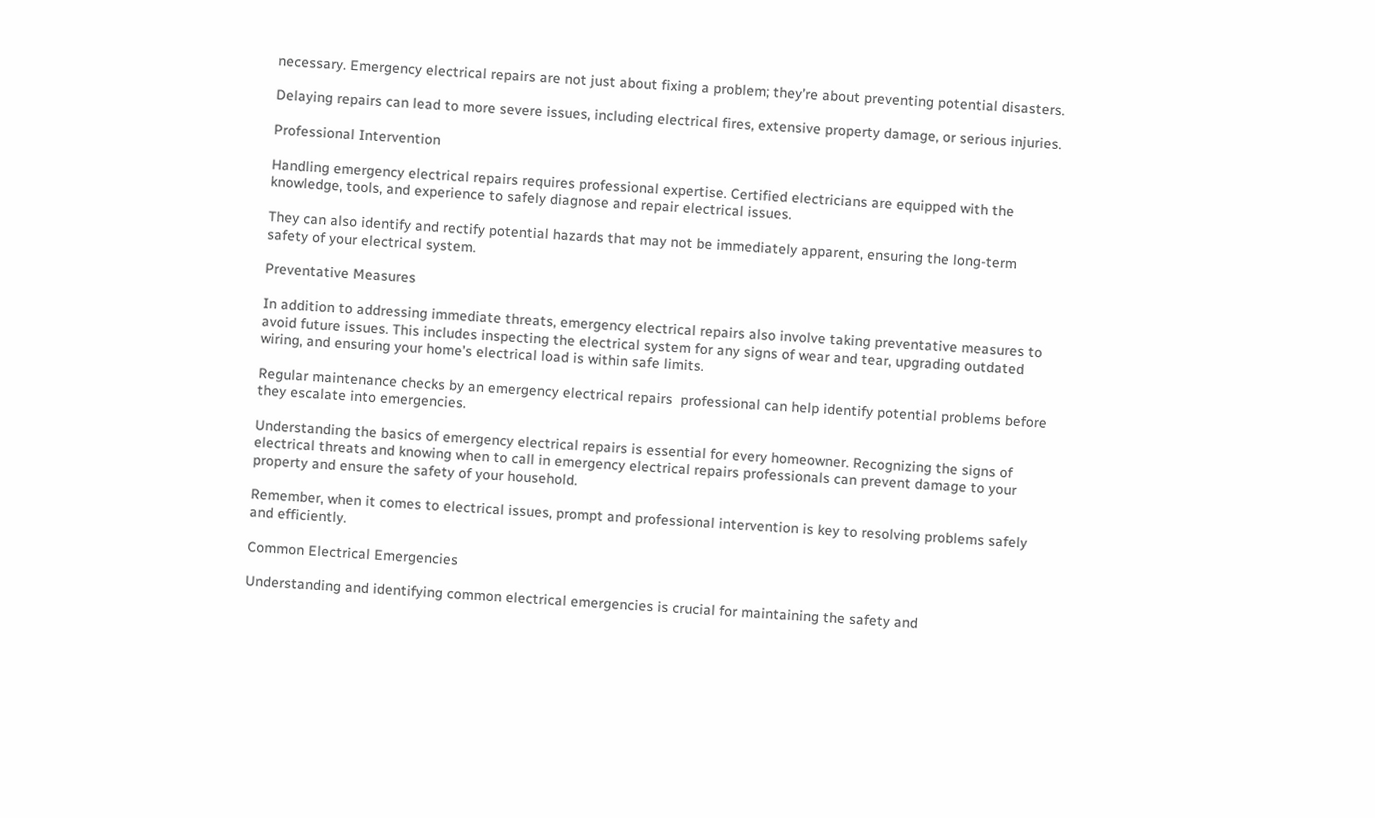necessary. Emergency electrical repairs are not just about fixing a problem; they’re about preventing potential disasters.

Delaying repairs can lead to more severe issues, including electrical fires, extensive property damage, or serious injuries.

Professional Intervention

Handling emergency electrical repairs requires professional expertise. Certified electricians are equipped with the knowledge, tools, and experience to safely diagnose and repair electrical issues.

They can also identify and rectify potential hazards that may not be immediately apparent, ensuring the long-term safety of your electrical system.

Preventative Measures

In addition to addressing immediate threats, emergency electrical repairs also involve taking preventative measures to avoid future issues. This includes inspecting the electrical system for any signs of wear and tear, upgrading outdated wiring, and ensuring your home’s electrical load is within safe limits.

Regular maintenance checks by an emergency electrical repairs  professional can help identify potential problems before they escalate into emergencies.

Understanding the basics of emergency electrical repairs is essential for every homeowner. Recognizing the signs of electrical threats and knowing when to call in emergency electrical repairs professionals can prevent damage to your property and ensure the safety of your household.

Remember, when it comes to electrical issues, prompt and professional intervention is key to resolving problems safely and efficiently.

Common Electrical Emergencies

Understanding and identifying common electrical emergencies is crucial for maintaining the safety and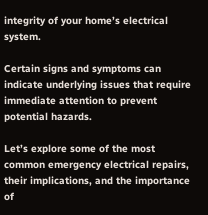integrity of your home’s electrical system.

Certain signs and symptoms can indicate underlying issues that require immediate attention to prevent potential hazards.

Let’s explore some of the most common emergency electrical repairs, their implications, and the importance of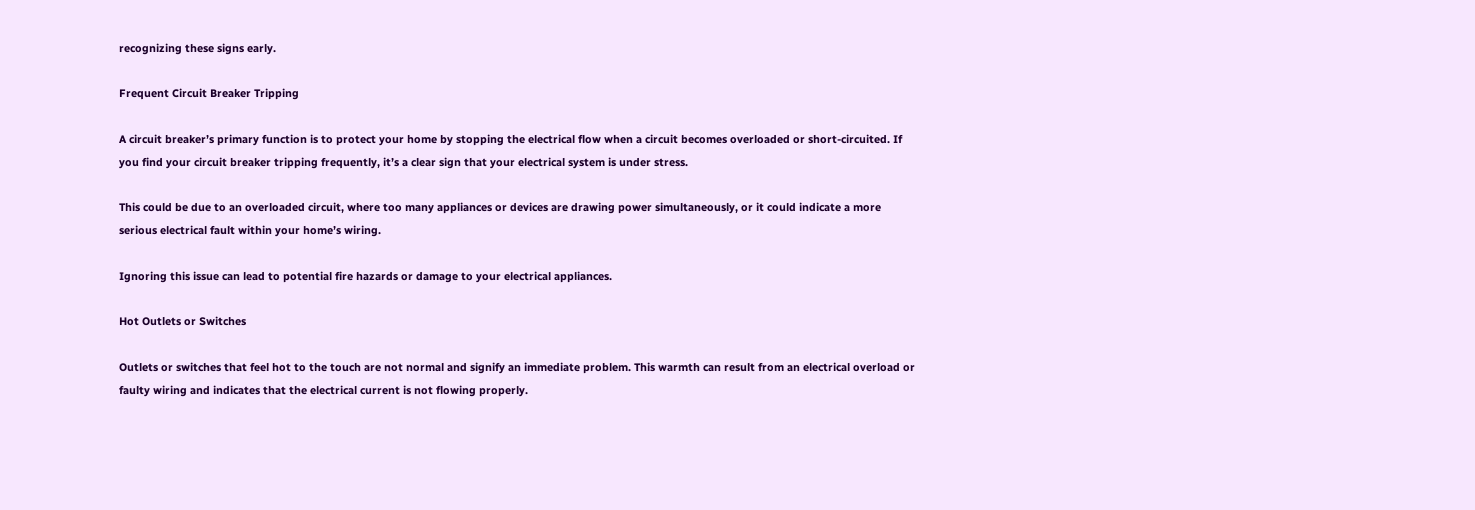recognizing these signs early.

Frequent Circuit Breaker Tripping

A circuit breaker’s primary function is to protect your home by stopping the electrical flow when a circuit becomes overloaded or short-circuited. If you find your circuit breaker tripping frequently, it’s a clear sign that your electrical system is under stress.

This could be due to an overloaded circuit, where too many appliances or devices are drawing power simultaneously, or it could indicate a more serious electrical fault within your home’s wiring.

Ignoring this issue can lead to potential fire hazards or damage to your electrical appliances.

Hot Outlets or Switches

Outlets or switches that feel hot to the touch are not normal and signify an immediate problem. This warmth can result from an electrical overload or faulty wiring and indicates that the electrical current is not flowing properly.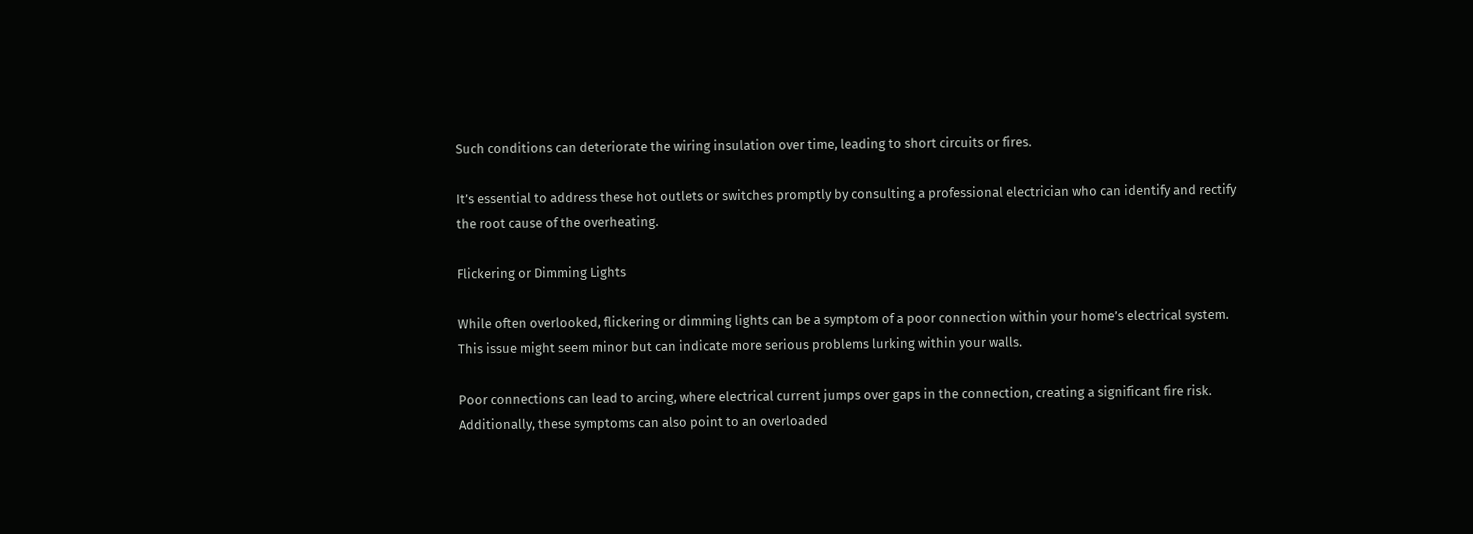Such conditions can deteriorate the wiring insulation over time, leading to short circuits or fires.

It’s essential to address these hot outlets or switches promptly by consulting a professional electrician who can identify and rectify the root cause of the overheating.

Flickering or Dimming Lights

While often overlooked, flickering or dimming lights can be a symptom of a poor connection within your home’s electrical system. This issue might seem minor but can indicate more serious problems lurking within your walls.

Poor connections can lead to arcing, where electrical current jumps over gaps in the connection, creating a significant fire risk. Additionally, these symptoms can also point to an overloaded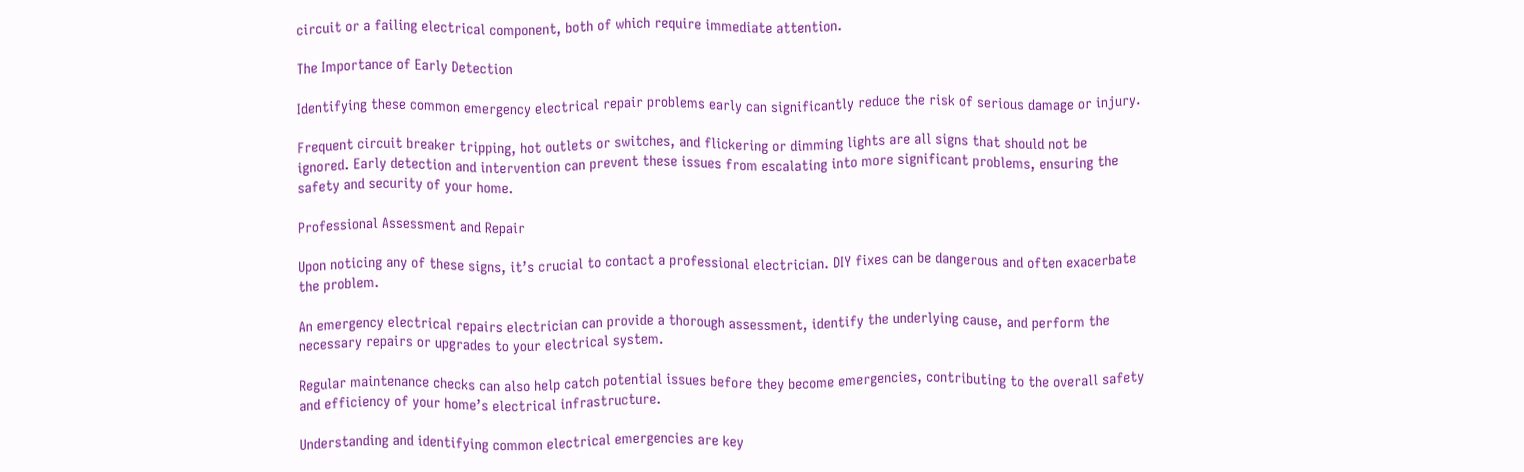circuit or a failing electrical component, both of which require immediate attention.

The Importance of Early Detection

Identifying these common emergency electrical repair problems early can significantly reduce the risk of serious damage or injury.

Frequent circuit breaker tripping, hot outlets or switches, and flickering or dimming lights are all signs that should not be ignored. Early detection and intervention can prevent these issues from escalating into more significant problems, ensuring the safety and security of your home.

Professional Assessment and Repair

Upon noticing any of these signs, it’s crucial to contact a professional electrician. DIY fixes can be dangerous and often exacerbate the problem.

An emergency electrical repairs electrician can provide a thorough assessment, identify the underlying cause, and perform the necessary repairs or upgrades to your electrical system.

Regular maintenance checks can also help catch potential issues before they become emergencies, contributing to the overall safety and efficiency of your home’s electrical infrastructure.

Understanding and identifying common electrical emergencies are key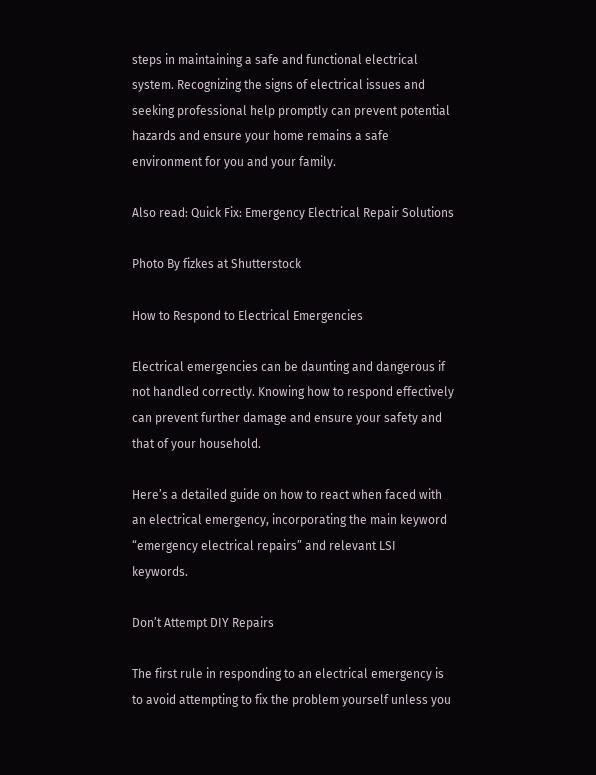steps in maintaining a safe and functional electrical system. Recognizing the signs of electrical issues and seeking professional help promptly can prevent potential hazards and ensure your home remains a safe environment for you and your family.

Also read: Quick Fix: Emergency Electrical Repair Solutions

Photo By fizkes at Shutterstock

How to Respond to Electrical Emergencies

Electrical emergencies can be daunting and dangerous if not handled correctly. Knowing how to respond effectively can prevent further damage and ensure your safety and that of your household.

Here’s a detailed guide on how to react when faced with an electrical emergency, incorporating the main keyword “emergency electrical repairs” and relevant LSI keywords.

Don’t Attempt DIY Repairs

The first rule in responding to an electrical emergency is to avoid attempting to fix the problem yourself unless you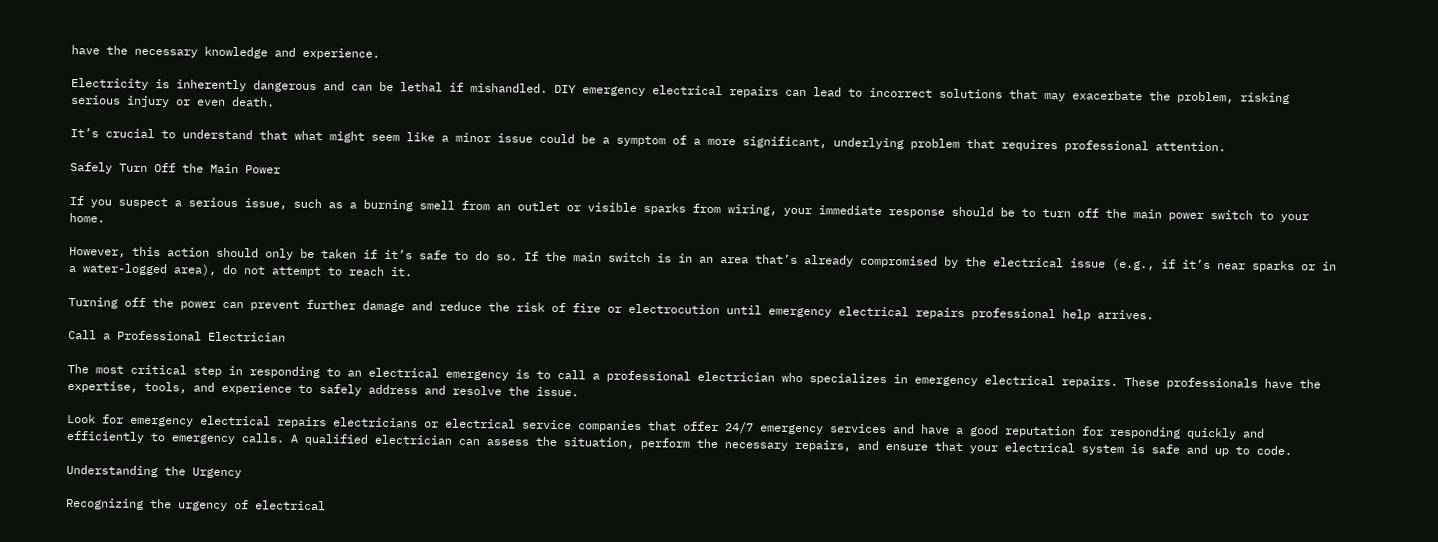have the necessary knowledge and experience.

Electricity is inherently dangerous and can be lethal if mishandled. DIY emergency electrical repairs can lead to incorrect solutions that may exacerbate the problem, risking serious injury or even death.

It’s crucial to understand that what might seem like a minor issue could be a symptom of a more significant, underlying problem that requires professional attention.

Safely Turn Off the Main Power

If you suspect a serious issue, such as a burning smell from an outlet or visible sparks from wiring, your immediate response should be to turn off the main power switch to your home.

However, this action should only be taken if it’s safe to do so. If the main switch is in an area that’s already compromised by the electrical issue (e.g., if it’s near sparks or in a water-logged area), do not attempt to reach it.

Turning off the power can prevent further damage and reduce the risk of fire or electrocution until emergency electrical repairs professional help arrives.

Call a Professional Electrician

The most critical step in responding to an electrical emergency is to call a professional electrician who specializes in emergency electrical repairs. These professionals have the expertise, tools, and experience to safely address and resolve the issue.

Look for emergency electrical repairs electricians or electrical service companies that offer 24/7 emergency services and have a good reputation for responding quickly and efficiently to emergency calls. A qualified electrician can assess the situation, perform the necessary repairs, and ensure that your electrical system is safe and up to code.

Understanding the Urgency

Recognizing the urgency of electrical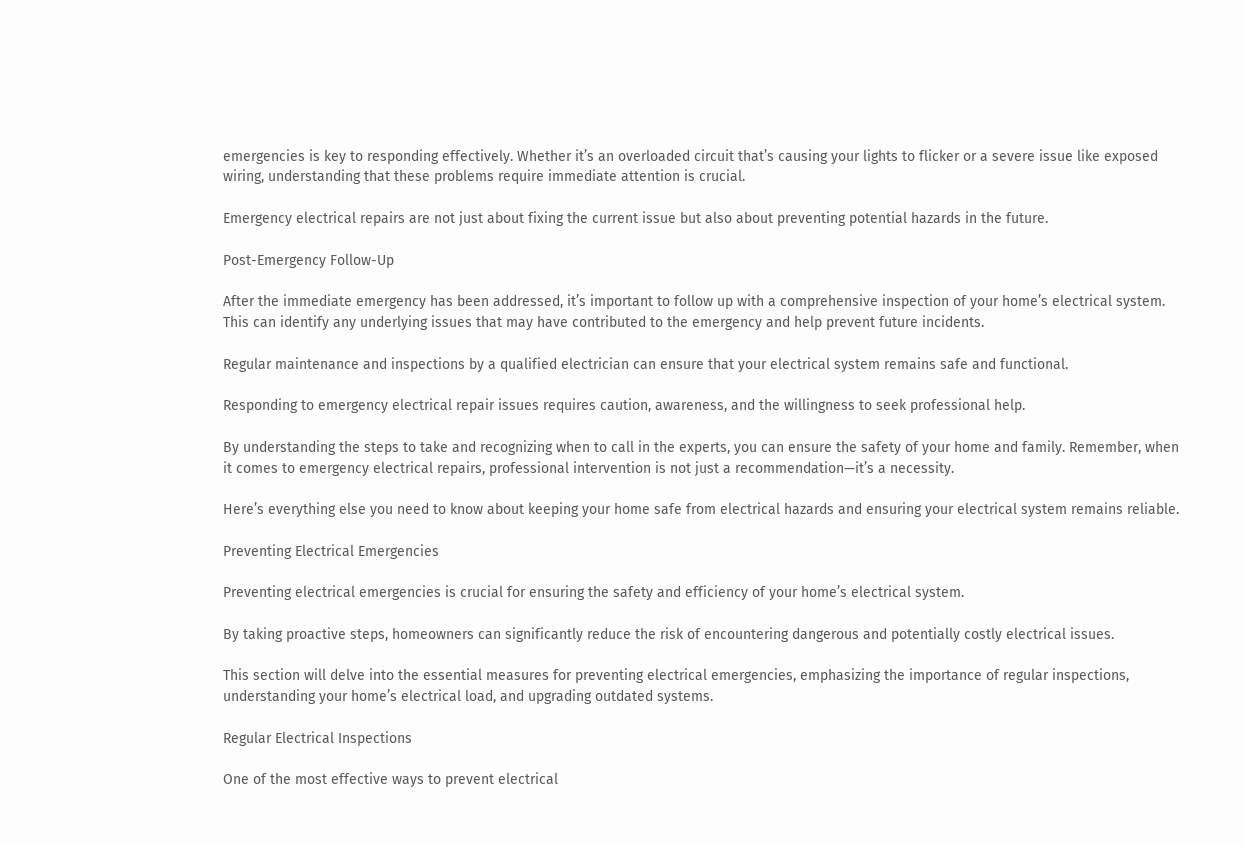emergencies is key to responding effectively. Whether it’s an overloaded circuit that’s causing your lights to flicker or a severe issue like exposed wiring, understanding that these problems require immediate attention is crucial.

Emergency electrical repairs are not just about fixing the current issue but also about preventing potential hazards in the future.

Post-Emergency Follow-Up

After the immediate emergency has been addressed, it’s important to follow up with a comprehensive inspection of your home’s electrical system. This can identify any underlying issues that may have contributed to the emergency and help prevent future incidents.

Regular maintenance and inspections by a qualified electrician can ensure that your electrical system remains safe and functional.

Responding to emergency electrical repair issues requires caution, awareness, and the willingness to seek professional help.

By understanding the steps to take and recognizing when to call in the experts, you can ensure the safety of your home and family. Remember, when it comes to emergency electrical repairs, professional intervention is not just a recommendation—it’s a necessity.

Here’s everything else you need to know about keeping your home safe from electrical hazards and ensuring your electrical system remains reliable.

Preventing Electrical Emergencies

Preventing electrical emergencies is crucial for ensuring the safety and efficiency of your home’s electrical system.

By taking proactive steps, homeowners can significantly reduce the risk of encountering dangerous and potentially costly electrical issues.

This section will delve into the essential measures for preventing electrical emergencies, emphasizing the importance of regular inspections, understanding your home’s electrical load, and upgrading outdated systems.

Regular Electrical Inspections

One of the most effective ways to prevent electrical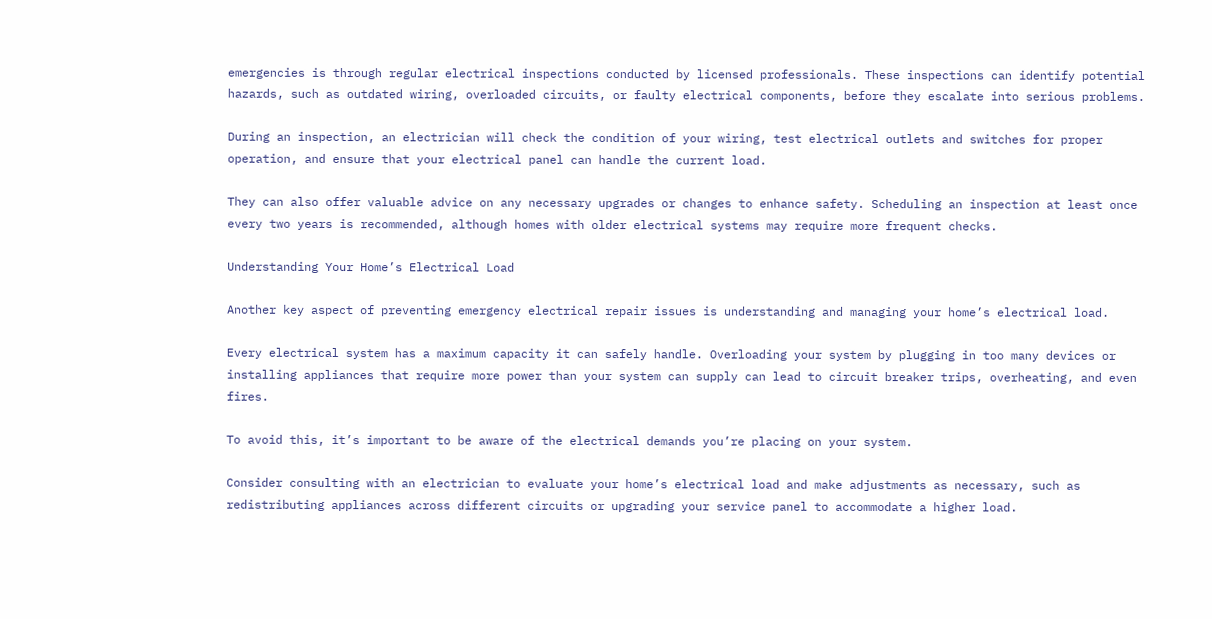emergencies is through regular electrical inspections conducted by licensed professionals. These inspections can identify potential hazards, such as outdated wiring, overloaded circuits, or faulty electrical components, before they escalate into serious problems.

During an inspection, an electrician will check the condition of your wiring, test electrical outlets and switches for proper operation, and ensure that your electrical panel can handle the current load.

They can also offer valuable advice on any necessary upgrades or changes to enhance safety. Scheduling an inspection at least once every two years is recommended, although homes with older electrical systems may require more frequent checks.

Understanding Your Home’s Electrical Load

Another key aspect of preventing emergency electrical repair issues is understanding and managing your home’s electrical load.

Every electrical system has a maximum capacity it can safely handle. Overloading your system by plugging in too many devices or installing appliances that require more power than your system can supply can lead to circuit breaker trips, overheating, and even fires.

To avoid this, it’s important to be aware of the electrical demands you’re placing on your system.

Consider consulting with an electrician to evaluate your home’s electrical load and make adjustments as necessary, such as redistributing appliances across different circuits or upgrading your service panel to accommodate a higher load.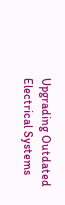Upgrading Outdated Electrical Systems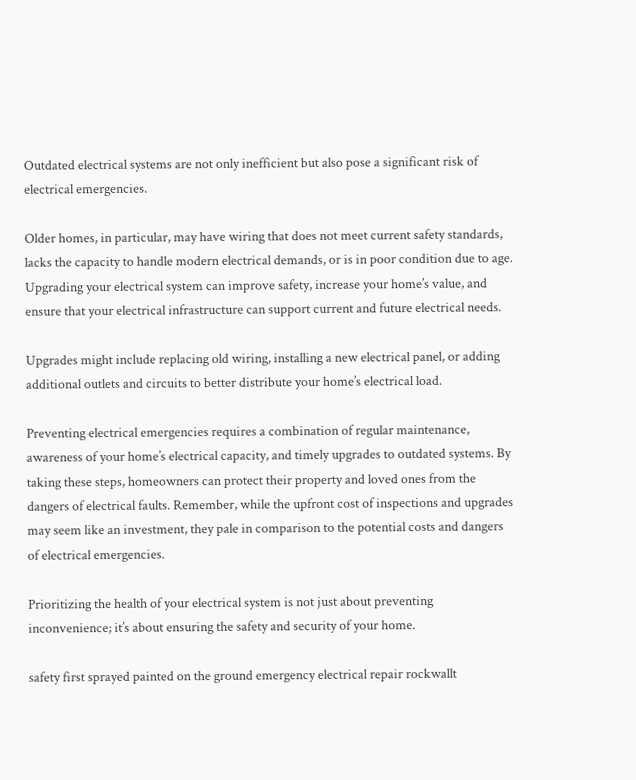Outdated electrical systems are not only inefficient but also pose a significant risk of electrical emergencies.

Older homes, in particular, may have wiring that does not meet current safety standards, lacks the capacity to handle modern electrical demands, or is in poor condition due to age. Upgrading your electrical system can improve safety, increase your home’s value, and ensure that your electrical infrastructure can support current and future electrical needs.

Upgrades might include replacing old wiring, installing a new electrical panel, or adding additional outlets and circuits to better distribute your home’s electrical load.

Preventing electrical emergencies requires a combination of regular maintenance, awareness of your home’s electrical capacity, and timely upgrades to outdated systems. By taking these steps, homeowners can protect their property and loved ones from the dangers of electrical faults. Remember, while the upfront cost of inspections and upgrades may seem like an investment, they pale in comparison to the potential costs and dangers of electrical emergencies.

Prioritizing the health of your electrical system is not just about preventing inconvenience; it’s about ensuring the safety and security of your home.

safety first sprayed painted on the ground emergency electrical repair rockwallt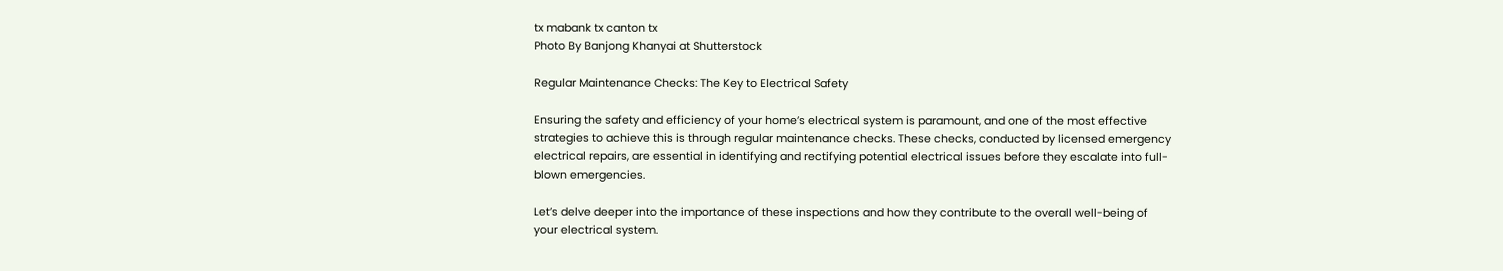tx mabank tx canton tx
Photo By Banjong Khanyai at Shutterstock

Regular Maintenance Checks: The Key to Electrical Safety

Ensuring the safety and efficiency of your home’s electrical system is paramount, and one of the most effective strategies to achieve this is through regular maintenance checks. These checks, conducted by licensed emergency electrical repairs, are essential in identifying and rectifying potential electrical issues before they escalate into full-blown emergencies.

Let’s delve deeper into the importance of these inspections and how they contribute to the overall well-being of your electrical system.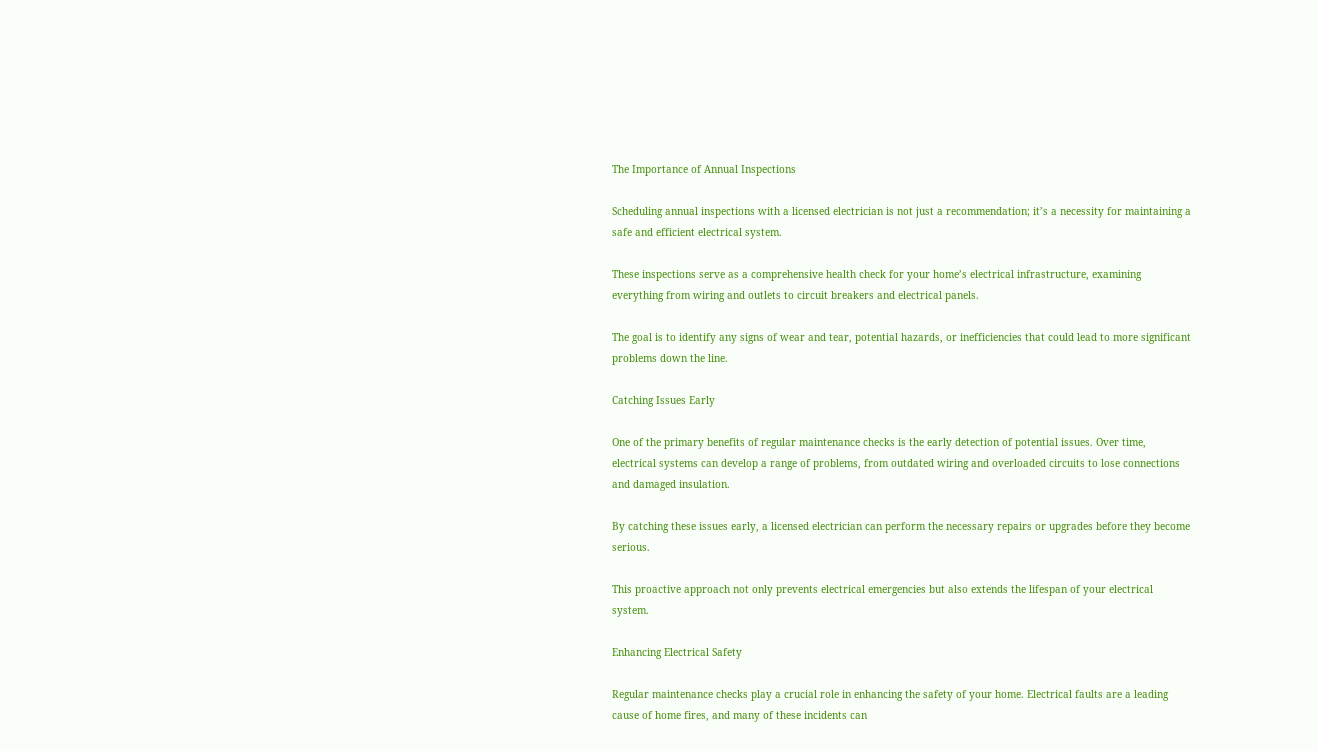The Importance of Annual Inspections

Scheduling annual inspections with a licensed electrician is not just a recommendation; it’s a necessity for maintaining a safe and efficient electrical system.

These inspections serve as a comprehensive health check for your home’s electrical infrastructure, examining everything from wiring and outlets to circuit breakers and electrical panels.

The goal is to identify any signs of wear and tear, potential hazards, or inefficiencies that could lead to more significant problems down the line.

Catching Issues Early

One of the primary benefits of regular maintenance checks is the early detection of potential issues. Over time, electrical systems can develop a range of problems, from outdated wiring and overloaded circuits to lose connections and damaged insulation.

By catching these issues early, a licensed electrician can perform the necessary repairs or upgrades before they become serious.

This proactive approach not only prevents electrical emergencies but also extends the lifespan of your electrical system.

Enhancing Electrical Safety

Regular maintenance checks play a crucial role in enhancing the safety of your home. Electrical faults are a leading cause of home fires, and many of these incidents can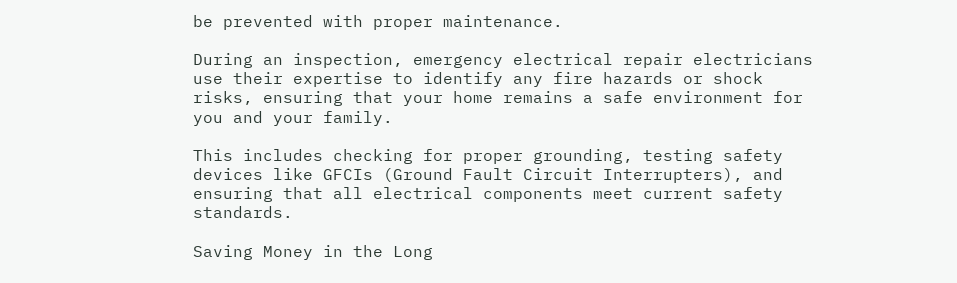be prevented with proper maintenance.

During an inspection, emergency electrical repair electricians use their expertise to identify any fire hazards or shock risks, ensuring that your home remains a safe environment for you and your family.

This includes checking for proper grounding, testing safety devices like GFCIs (Ground Fault Circuit Interrupters), and ensuring that all electrical components meet current safety standards.

Saving Money in the Long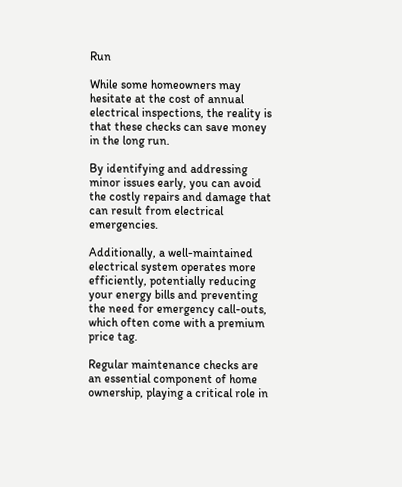Run

While some homeowners may hesitate at the cost of annual electrical inspections, the reality is that these checks can save money in the long run.

By identifying and addressing minor issues early, you can avoid the costly repairs and damage that can result from electrical emergencies.

Additionally, a well-maintained electrical system operates more efficiently, potentially reducing your energy bills and preventing the need for emergency call-outs, which often come with a premium price tag.

Regular maintenance checks are an essential component of home ownership, playing a critical role in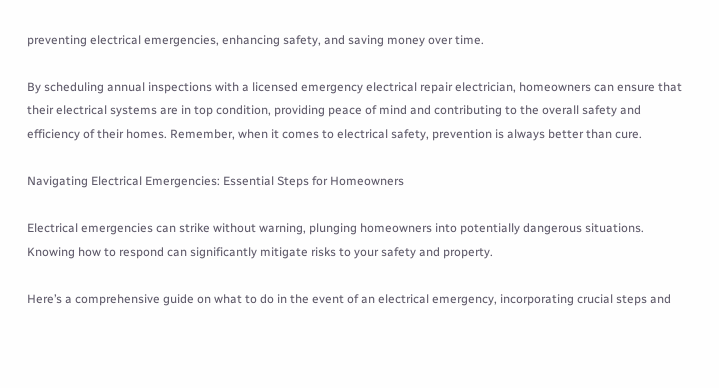preventing electrical emergencies, enhancing safety, and saving money over time.

By scheduling annual inspections with a licensed emergency electrical repair electrician, homeowners can ensure that their electrical systems are in top condition, providing peace of mind and contributing to the overall safety and efficiency of their homes. Remember, when it comes to electrical safety, prevention is always better than cure.

Navigating Electrical Emergencies: Essential Steps for Homeowners

Electrical emergencies can strike without warning, plunging homeowners into potentially dangerous situations. Knowing how to respond can significantly mitigate risks to your safety and property.

Here’s a comprehensive guide on what to do in the event of an electrical emergency, incorporating crucial steps and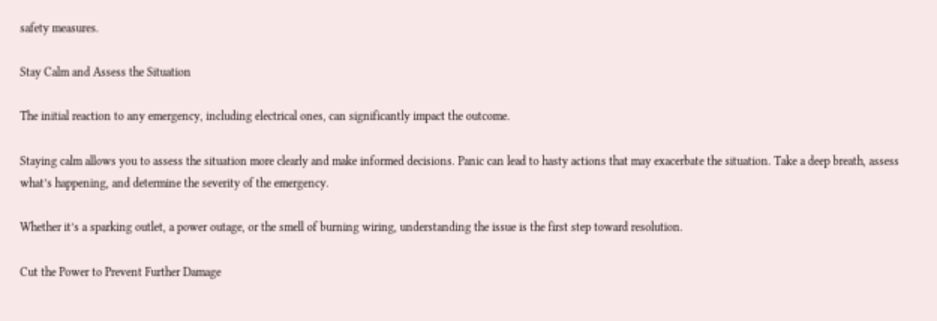safety measures.

Stay Calm and Assess the Situation

The initial reaction to any emergency, including electrical ones, can significantly impact the outcome.

Staying calm allows you to assess the situation more clearly and make informed decisions. Panic can lead to hasty actions that may exacerbate the situation. Take a deep breath, assess what’s happening, and determine the severity of the emergency.

Whether it’s a sparking outlet, a power outage, or the smell of burning wiring, understanding the issue is the first step toward resolution.

Cut the Power to Prevent Further Damage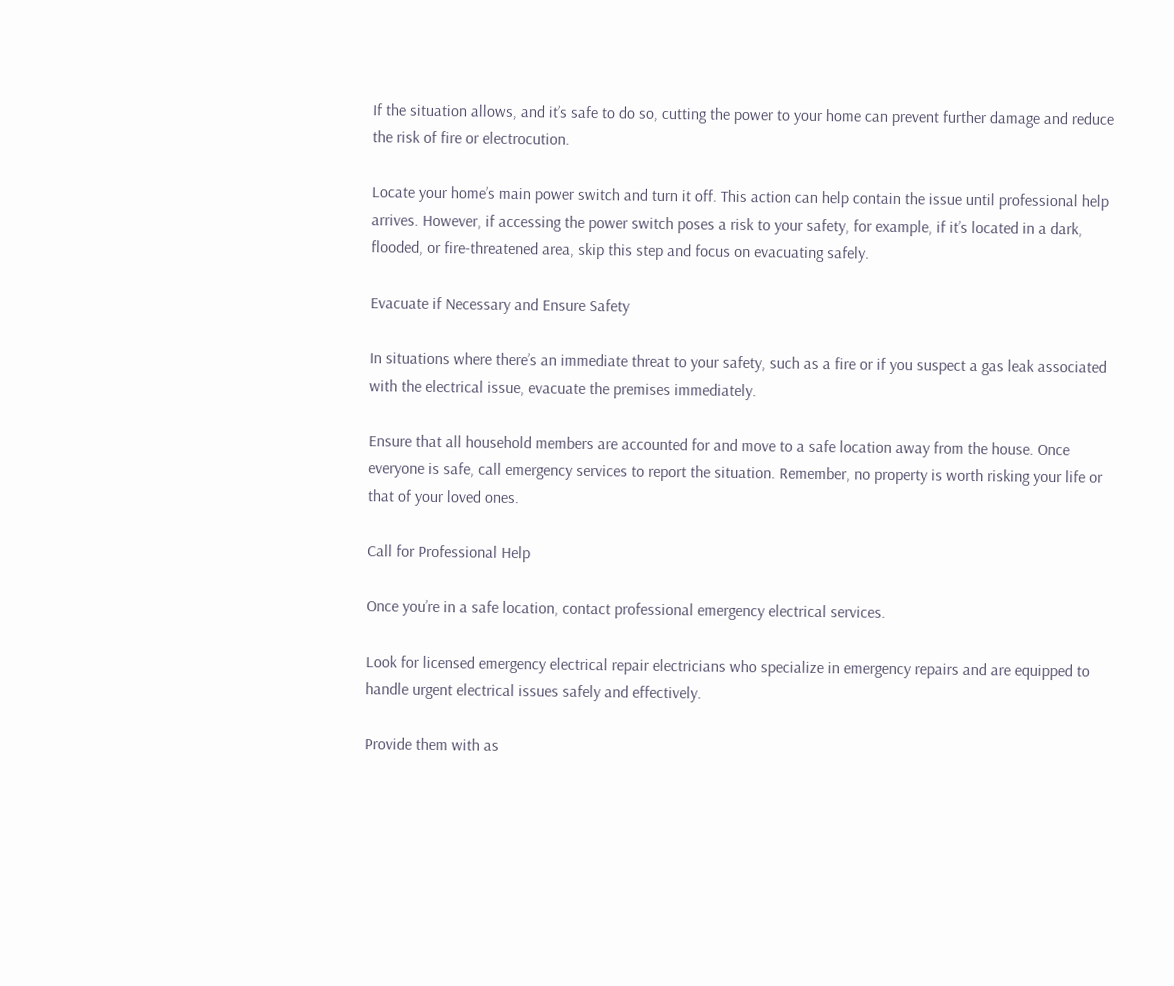If the situation allows, and it’s safe to do so, cutting the power to your home can prevent further damage and reduce the risk of fire or electrocution.

Locate your home’s main power switch and turn it off. This action can help contain the issue until professional help arrives. However, if accessing the power switch poses a risk to your safety, for example, if it’s located in a dark, flooded, or fire-threatened area, skip this step and focus on evacuating safely.

Evacuate if Necessary and Ensure Safety

In situations where there’s an immediate threat to your safety, such as a fire or if you suspect a gas leak associated with the electrical issue, evacuate the premises immediately.

Ensure that all household members are accounted for and move to a safe location away from the house. Once everyone is safe, call emergency services to report the situation. Remember, no property is worth risking your life or that of your loved ones.

Call for Professional Help

Once you’re in a safe location, contact professional emergency electrical services.

Look for licensed emergency electrical repair electricians who specialize in emergency repairs and are equipped to handle urgent electrical issues safely and effectively.

Provide them with as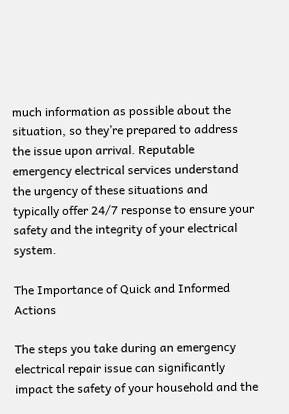much information as possible about the situation, so they’re prepared to address the issue upon arrival. Reputable emergency electrical services understand the urgency of these situations and typically offer 24/7 response to ensure your safety and the integrity of your electrical system.

The Importance of Quick and Informed Actions

The steps you take during an emergency electrical repair issue can significantly impact the safety of your household and the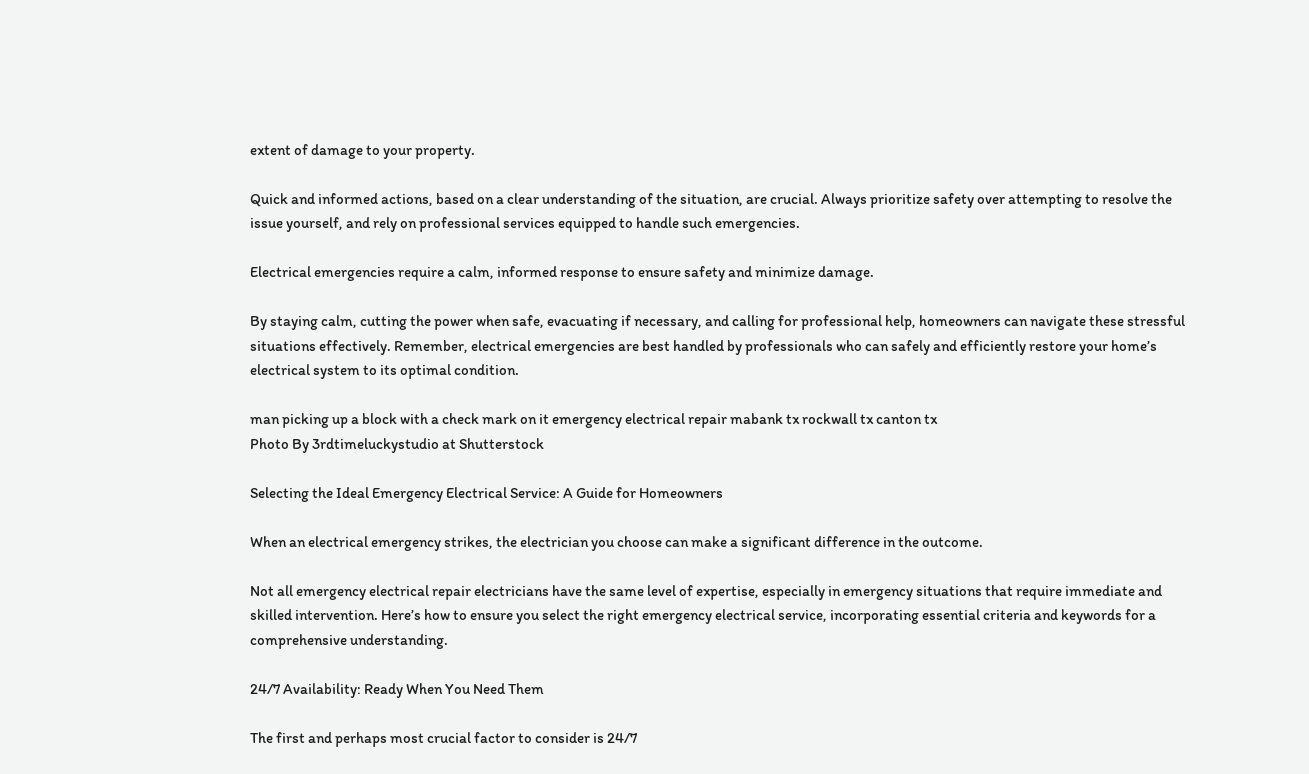extent of damage to your property.

Quick and informed actions, based on a clear understanding of the situation, are crucial. Always prioritize safety over attempting to resolve the issue yourself, and rely on professional services equipped to handle such emergencies.

Electrical emergencies require a calm, informed response to ensure safety and minimize damage.

By staying calm, cutting the power when safe, evacuating if necessary, and calling for professional help, homeowners can navigate these stressful situations effectively. Remember, electrical emergencies are best handled by professionals who can safely and efficiently restore your home’s electrical system to its optimal condition.

man picking up a block with a check mark on it emergency electrical repair mabank tx rockwall tx canton tx
Photo By 3rdtimeluckystudio at Shutterstock

Selecting the Ideal Emergency Electrical Service: A Guide for Homeowners

When an electrical emergency strikes, the electrician you choose can make a significant difference in the outcome.

Not all emergency electrical repair electricians have the same level of expertise, especially in emergency situations that require immediate and skilled intervention. Here’s how to ensure you select the right emergency electrical service, incorporating essential criteria and keywords for a comprehensive understanding.

24/7 Availability: Ready When You Need Them

The first and perhaps most crucial factor to consider is 24/7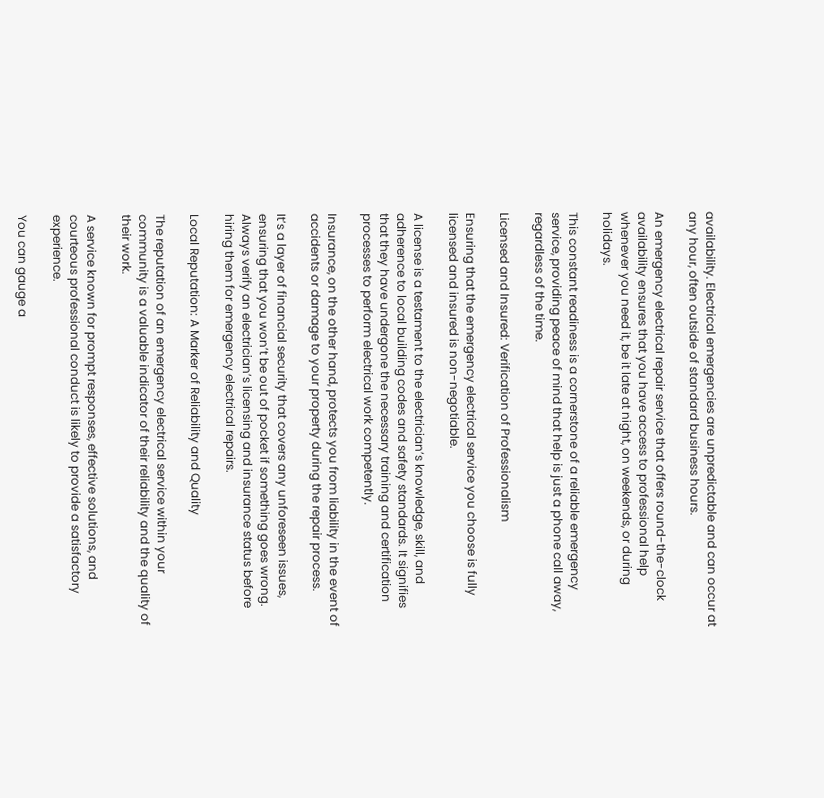availability. Electrical emergencies are unpredictable and can occur at any hour, often outside of standard business hours.

An emergency electrical repair service that offers round-the-clock availability ensures that you have access to professional help whenever you need it, be it late at night, on weekends, or during holidays.

This constant readiness is a cornerstone of a reliable emergency service, providing peace of mind that help is just a phone call away, regardless of the time.

Licensed and Insured: Verification of Professionalism

Ensuring that the emergency electrical service you choose is fully licensed and insured is non-negotiable.

A license is a testament to the electrician’s knowledge, skill, and adherence to local building codes and safety standards. It signifies that they have undergone the necessary training and certification processes to perform electrical work competently.

Insurance, on the other hand, protects you from liability in the event of accidents or damage to your property during the repair process.

It’s a layer of financial security that covers any unforeseen issues, ensuring that you won’t be out of pocket if something goes wrong. Always verify an electrician’s licensing and insurance status before hiring them for emergency electrical repairs.

Local Reputation: A Marker of Reliability and Quality

The reputation of an emergency electrical service within your community is a valuable indicator of their reliability and the quality of their work.

A service known for prompt responses, effective solutions, and courteous professional conduct is likely to provide a satisfactory experience.

You can gauge a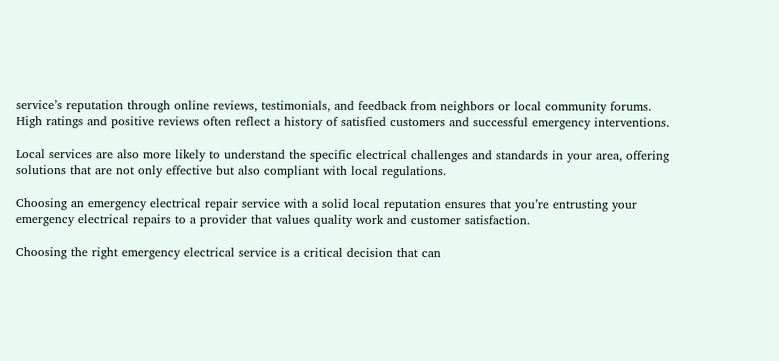service’s reputation through online reviews, testimonials, and feedback from neighbors or local community forums. High ratings and positive reviews often reflect a history of satisfied customers and successful emergency interventions.

Local services are also more likely to understand the specific electrical challenges and standards in your area, offering solutions that are not only effective but also compliant with local regulations.

Choosing an emergency electrical repair service with a solid local reputation ensures that you’re entrusting your emergency electrical repairs to a provider that values quality work and customer satisfaction.

Choosing the right emergency electrical service is a critical decision that can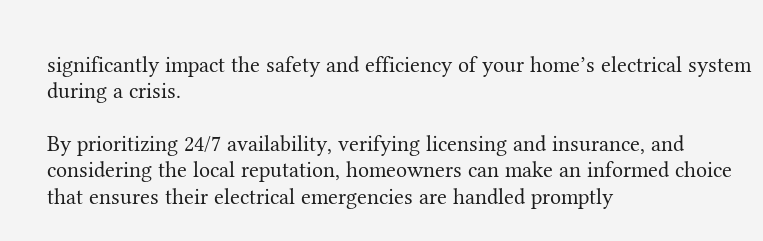significantly impact the safety and efficiency of your home’s electrical system during a crisis.

By prioritizing 24/7 availability, verifying licensing and insurance, and considering the local reputation, homeowners can make an informed choice that ensures their electrical emergencies are handled promptly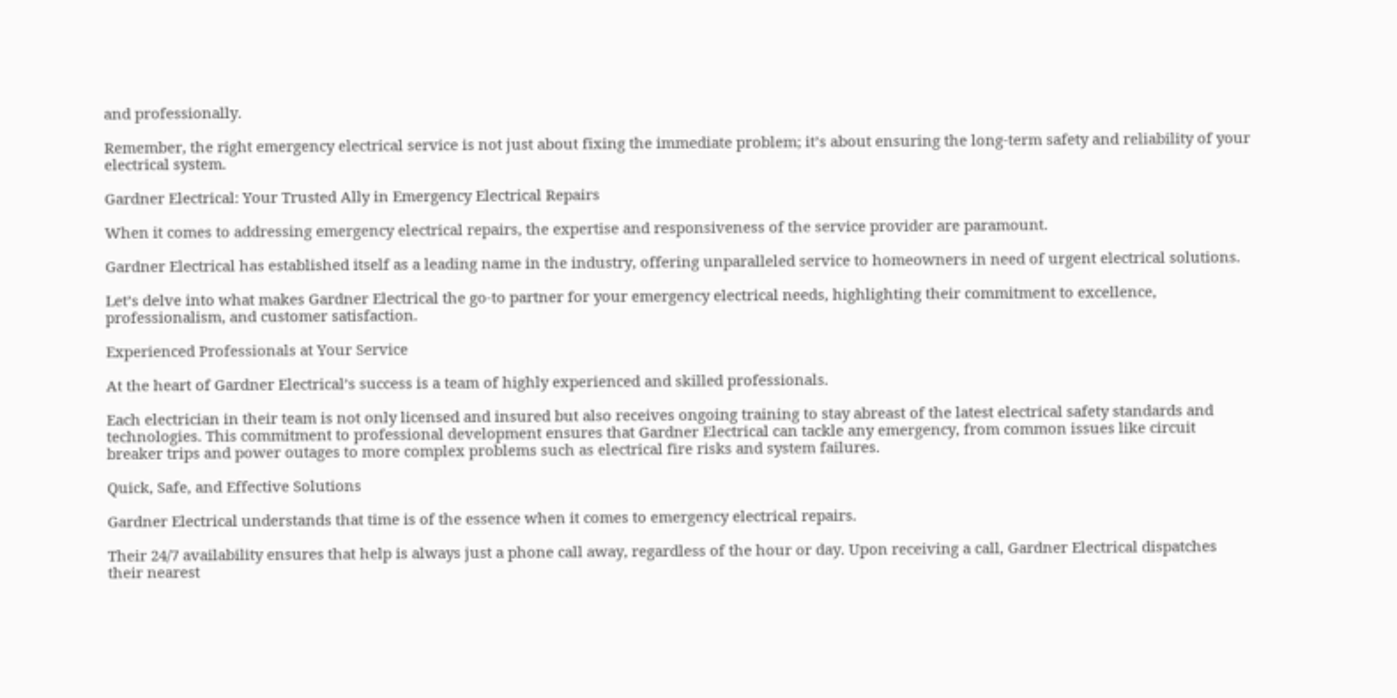and professionally.

Remember, the right emergency electrical service is not just about fixing the immediate problem; it’s about ensuring the long-term safety and reliability of your electrical system.

Gardner Electrical: Your Trusted Ally in Emergency Electrical Repairs

When it comes to addressing emergency electrical repairs, the expertise and responsiveness of the service provider are paramount.

Gardner Electrical has established itself as a leading name in the industry, offering unparalleled service to homeowners in need of urgent electrical solutions.

Let’s delve into what makes Gardner Electrical the go-to partner for your emergency electrical needs, highlighting their commitment to excellence, professionalism, and customer satisfaction.

Experienced Professionals at Your Service

At the heart of Gardner Electrical’s success is a team of highly experienced and skilled professionals.

Each electrician in their team is not only licensed and insured but also receives ongoing training to stay abreast of the latest electrical safety standards and technologies. This commitment to professional development ensures that Gardner Electrical can tackle any emergency, from common issues like circuit breaker trips and power outages to more complex problems such as electrical fire risks and system failures.

Quick, Safe, and Effective Solutions

Gardner Electrical understands that time is of the essence when it comes to emergency electrical repairs.

Their 24/7 availability ensures that help is always just a phone call away, regardless of the hour or day. Upon receiving a call, Gardner Electrical dispatches their nearest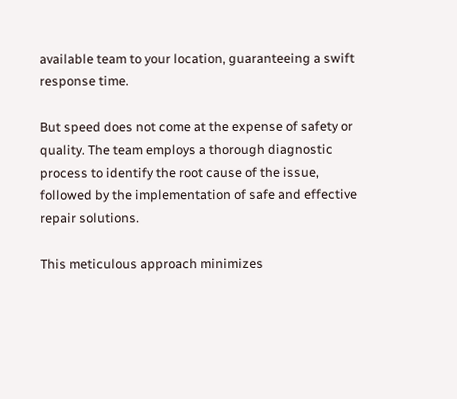available team to your location, guaranteeing a swift response time.

But speed does not come at the expense of safety or quality. The team employs a thorough diagnostic process to identify the root cause of the issue, followed by the implementation of safe and effective repair solutions.

This meticulous approach minimizes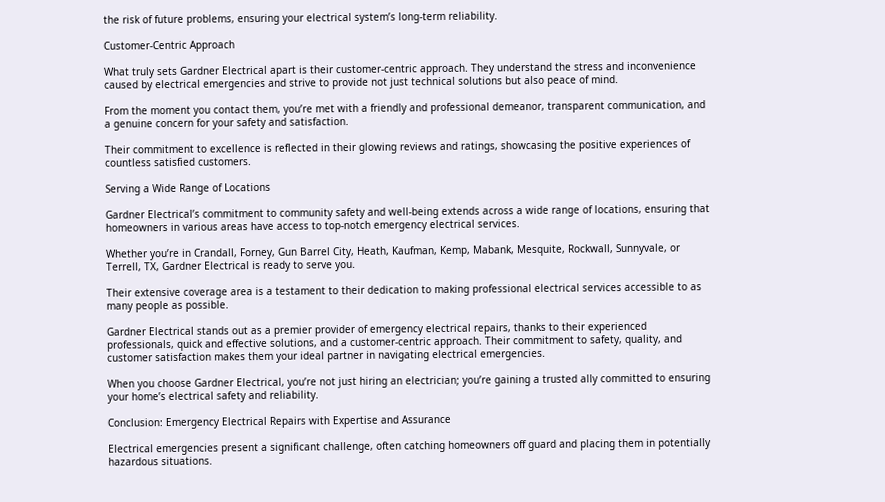the risk of future problems, ensuring your electrical system’s long-term reliability.

Customer-Centric Approach

What truly sets Gardner Electrical apart is their customer-centric approach. They understand the stress and inconvenience caused by electrical emergencies and strive to provide not just technical solutions but also peace of mind.

From the moment you contact them, you’re met with a friendly and professional demeanor, transparent communication, and a genuine concern for your safety and satisfaction.

Their commitment to excellence is reflected in their glowing reviews and ratings, showcasing the positive experiences of countless satisfied customers.

Serving a Wide Range of Locations

Gardner Electrical’s commitment to community safety and well-being extends across a wide range of locations, ensuring that homeowners in various areas have access to top-notch emergency electrical services.

Whether you’re in Crandall, Forney, Gun Barrel City, Heath, Kaufman, Kemp, Mabank, Mesquite, Rockwall, Sunnyvale, or Terrell, TX, Gardner Electrical is ready to serve you.

Their extensive coverage area is a testament to their dedication to making professional electrical services accessible to as many people as possible.

Gardner Electrical stands out as a premier provider of emergency electrical repairs, thanks to their experienced professionals, quick and effective solutions, and a customer-centric approach. Their commitment to safety, quality, and customer satisfaction makes them your ideal partner in navigating electrical emergencies.

When you choose Gardner Electrical, you’re not just hiring an electrician; you’re gaining a trusted ally committed to ensuring your home’s electrical safety and reliability.

Conclusion: Emergency Electrical Repairs with Expertise and Assurance

Electrical emergencies present a significant challenge, often catching homeowners off guard and placing them in potentially hazardous situations.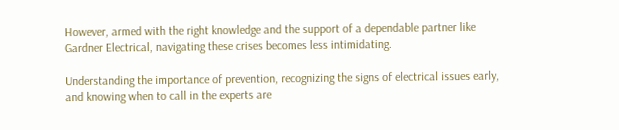However, armed with the right knowledge and the support of a dependable partner like Gardner Electrical, navigating these crises becomes less intimidating.

Understanding the importance of prevention, recognizing the signs of electrical issues early, and knowing when to call in the experts are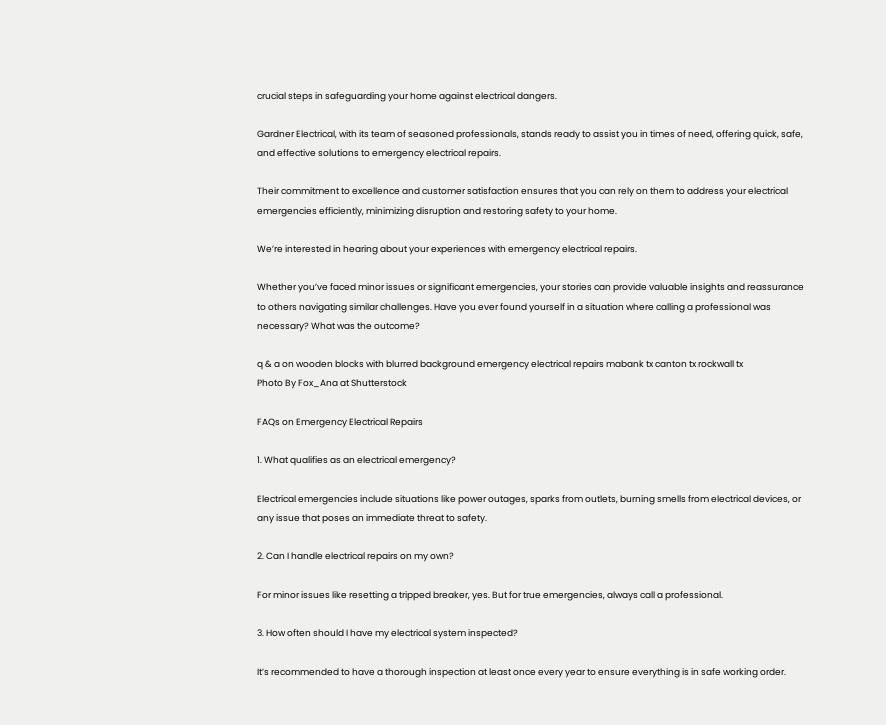crucial steps in safeguarding your home against electrical dangers.

Gardner Electrical, with its team of seasoned professionals, stands ready to assist you in times of need, offering quick, safe, and effective solutions to emergency electrical repairs.

Their commitment to excellence and customer satisfaction ensures that you can rely on them to address your electrical emergencies efficiently, minimizing disruption and restoring safety to your home.

We’re interested in hearing about your experiences with emergency electrical repairs.

Whether you’ve faced minor issues or significant emergencies, your stories can provide valuable insights and reassurance to others navigating similar challenges. Have you ever found yourself in a situation where calling a professional was necessary? What was the outcome?

q & a on wooden blocks with blurred background emergency electrical repairs mabank tx canton tx rockwall tx
Photo By Fox_Ana at Shutterstock

FAQs on Emergency Electrical Repairs

1. What qualifies as an electrical emergency?

Electrical emergencies include situations like power outages, sparks from outlets, burning smells from electrical devices, or any issue that poses an immediate threat to safety.

2. Can I handle electrical repairs on my own?

For minor issues like resetting a tripped breaker, yes. But for true emergencies, always call a professional.

3. How often should I have my electrical system inspected?

It’s recommended to have a thorough inspection at least once every year to ensure everything is in safe working order.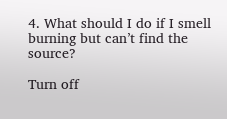4. What should I do if I smell burning but can’t find the source?

Turn off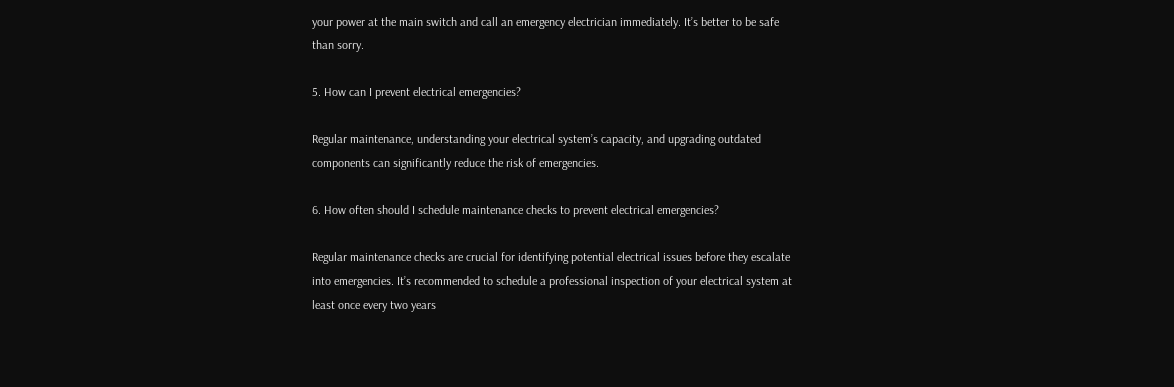your power at the main switch and call an emergency electrician immediately. It’s better to be safe than sorry.

5. How can I prevent electrical emergencies?

Regular maintenance, understanding your electrical system’s capacity, and upgrading outdated components can significantly reduce the risk of emergencies.

6. How often should I schedule maintenance checks to prevent electrical emergencies?

Regular maintenance checks are crucial for identifying potential electrical issues before they escalate into emergencies. It’s recommended to schedule a professional inspection of your electrical system at least once every two years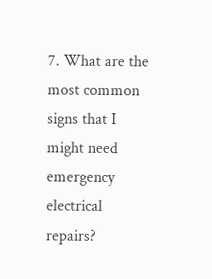7. What are the most common signs that I might need emergency electrical repairs?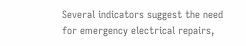Several indicators suggest the need for emergency electrical repairs,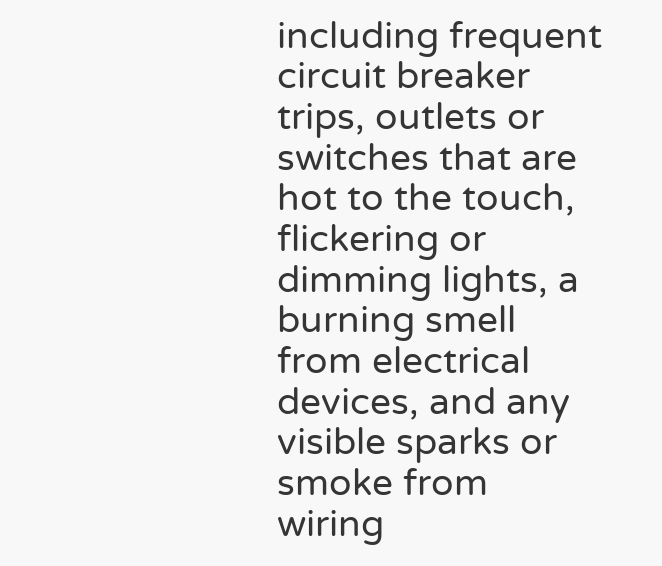including frequent circuit breaker trips, outlets or switches that are hot to the touch, flickering or dimming lights, a burning smell from electrical devices, and any visible sparks or smoke from wiring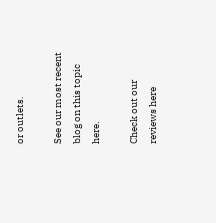or outlets.

See our most recent blog on this topic here.

Check out our reviews here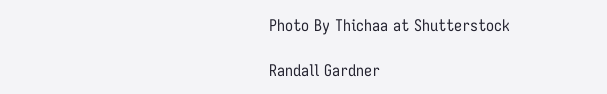Photo By Thichaa at Shutterstock

Randall Gardner